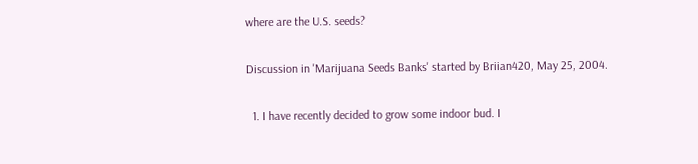where are the U.S. seeds?

Discussion in 'Marijuana Seeds Banks' started by Briian420, May 25, 2004.

  1. I have recently decided to grow some indoor bud. I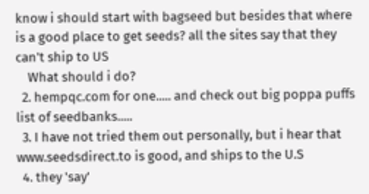know i should start with bagseed but besides that where is a good place to get seeds? all the sites say that they can't ship to US
    What should i do?
  2. hempqc.com for one..... and check out big poppa puffs list of seedbanks.....
  3. I have not tried them out personally, but i hear that www.seedsdirect.to is good, and ships to the U.S
  4. they 'say'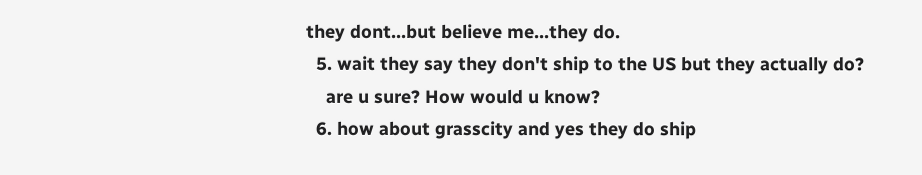they dont...but believe me...they do.
  5. wait they say they don't ship to the US but they actually do?
    are u sure? How would u know?
  6. how about grasscity and yes they do ship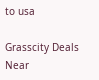to usa

Grasscity Deals Near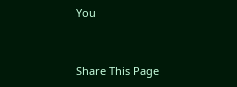You


Share This Page